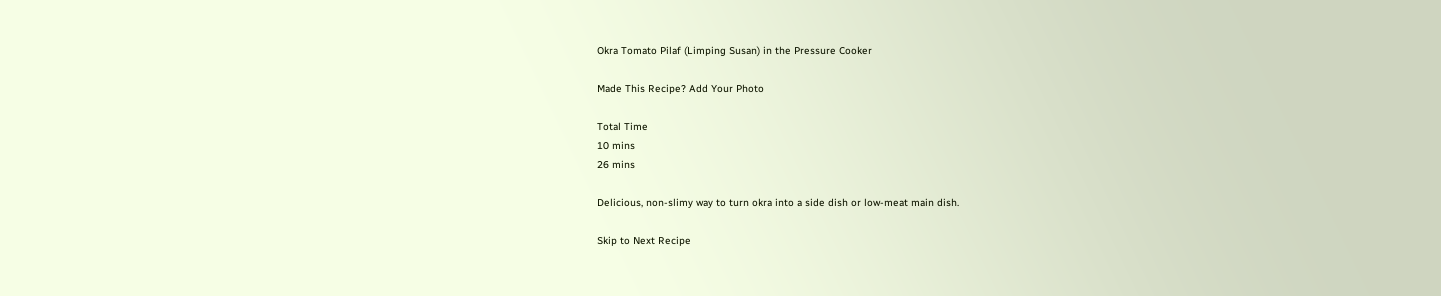Okra Tomato Pilaf (Limping Susan) in the Pressure Cooker

Made This Recipe? Add Your Photo

Total Time
10 mins
26 mins

Delicious, non-slimy way to turn okra into a side dish or low-meat main dish.

Skip to Next Recipe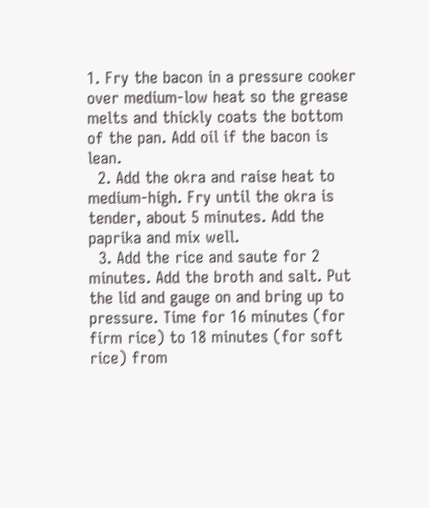1. Fry the bacon in a pressure cooker over medium-low heat so the grease melts and thickly coats the bottom of the pan. Add oil if the bacon is lean.
  2. Add the okra and raise heat to medium-high. Fry until the okra is tender, about 5 minutes. Add the paprika and mix well.
  3. Add the rice and saute for 2 minutes. Add the broth and salt. Put the lid and gauge on and bring up to pressure. Time for 16 minutes (for firm rice) to 18 minutes (for soft rice) from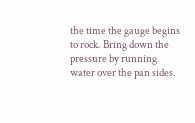the time the gauge begins to rock. Bring down the pressure by running water over the pan sides.